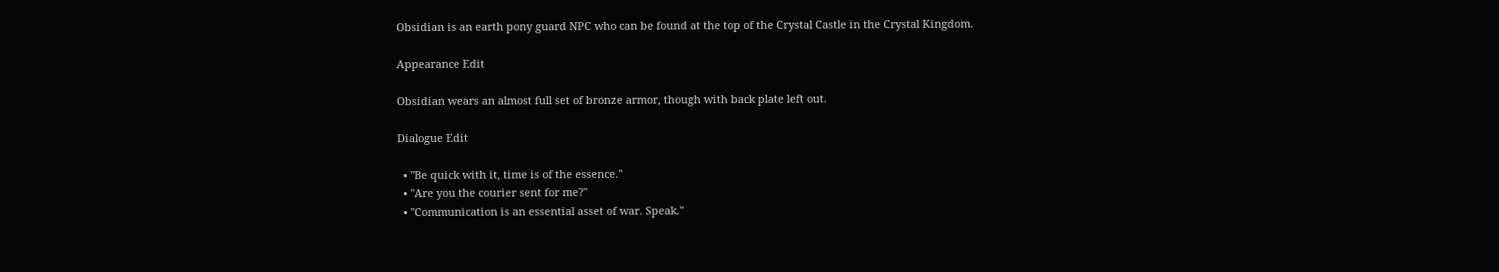Obsidian is an earth pony guard NPC who can be found at the top of the Crystal Castle in the Crystal Kingdom.

Appearance Edit

Obsidian wears an almost full set of bronze armor, though with back plate left out.

Dialogue Edit

  • "Be quick with it, time is of the essence."
  • "Are you the courier sent for me?"
  • "Communication is an essential asset of war. Speak."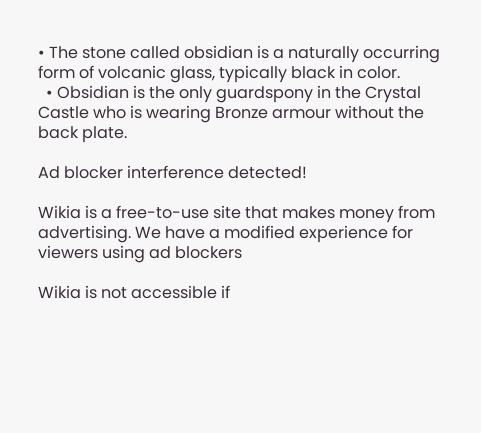• The stone called obsidian is a naturally occurring form of volcanic glass, typically black in color.
  • Obsidian is the only guardspony in the Crystal Castle who is wearing Bronze armour without the back plate.

Ad blocker interference detected!

Wikia is a free-to-use site that makes money from advertising. We have a modified experience for viewers using ad blockers

Wikia is not accessible if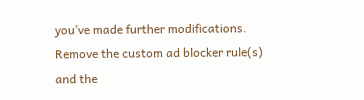you’ve made further modifications. Remove the custom ad blocker rule(s) and the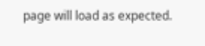page will load as expected.